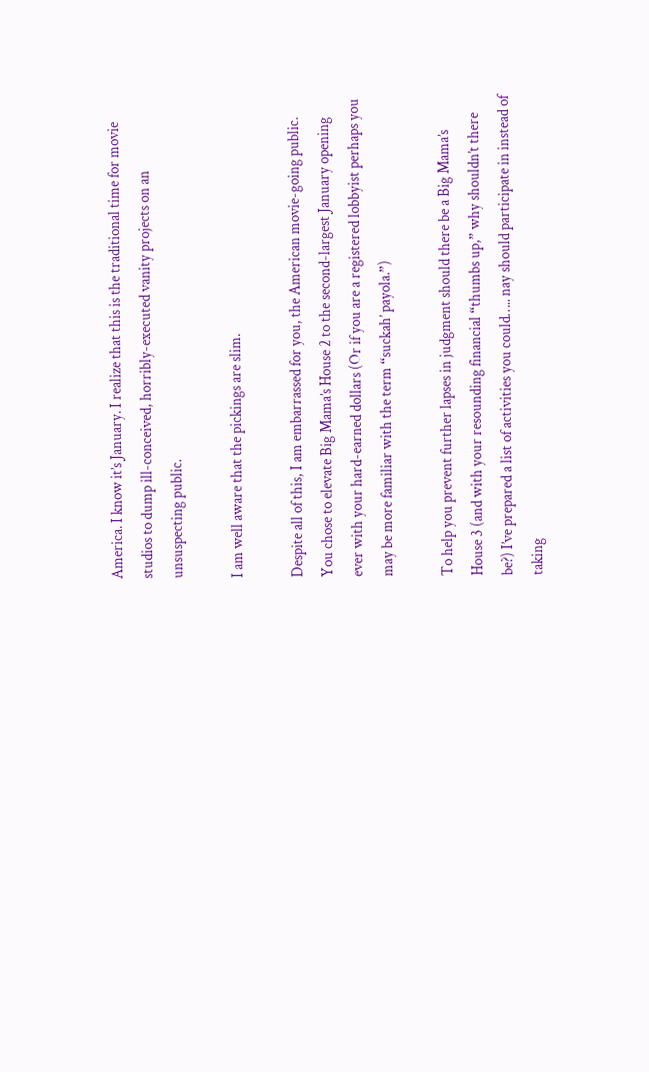America. I know it’s January. I realize that this is the traditional time for movie studios to dump ill-conceived, horribly-executed vanity projects on an unsuspecting public.

I am well aware that the pickings are slim.

Despite all of this, I am embarrassed for you, the American movie-going public. You chose to elevate Big Mama’s House 2 to the second-largest January opening ever with your hard-earned dollars (Or if you are a registered lobbyist perhaps you may be more familiar with the term “suckah’ payola.”)

To help you prevent further lapses in judgment should there be a Big Mama’s House 3 (and with your resounding financial “thumbs up,” why shouldn’t there be?) I’ve prepared a list of activities you could….. nay should participate in instead of taking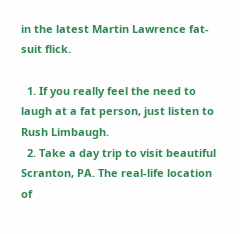in the latest Martin Lawrence fat-suit flick.

  1. If you really feel the need to laugh at a fat person, just listen to Rush Limbaugh.
  2. Take a day trip to visit beautiful Scranton, PA. The real-life location of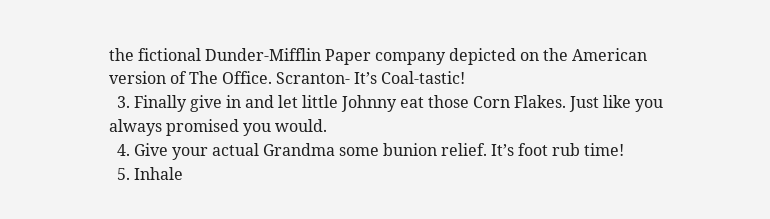the fictional Dunder-Mifflin Paper company depicted on the American version of The Office. Scranton- It’s Coal-tastic!
  3. Finally give in and let little Johnny eat those Corn Flakes. Just like you always promised you would.
  4. Give your actual Grandma some bunion relief. It’s foot rub time!
  5. Inhale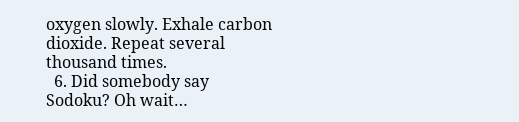oxygen slowly. Exhale carbon dioxide. Repeat several thousand times.
  6. Did somebody say Sodoku? Oh wait…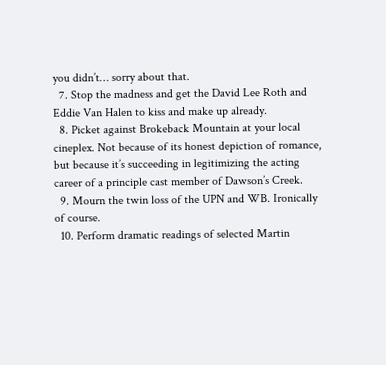you didn’t… sorry about that.
  7. Stop the madness and get the David Lee Roth and Eddie Van Halen to kiss and make up already.
  8. Picket against Brokeback Mountain at your local cineplex. Not because of its honest depiction of romance, but because it’s succeeding in legitimizing the acting career of a principle cast member of Dawson’s Creek.
  9. Mourn the twin loss of the UPN and WB. Ironically of course.
  10. Perform dramatic readings of selected Martin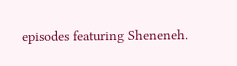episodes featuring Sheneneh.